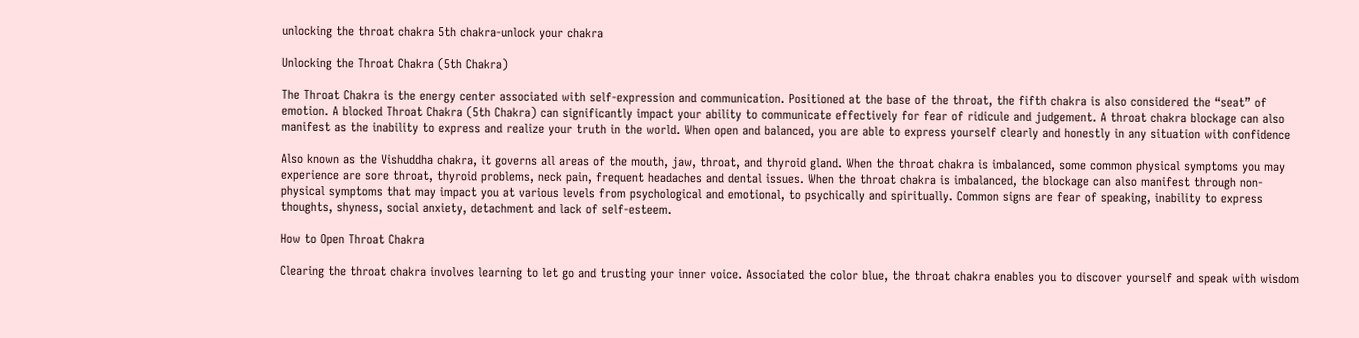unlocking the throat chakra 5th chakra-unlock your chakra

Unlocking the Throat Chakra (5th Chakra)

The Throat Chakra is the energy center associated with self-expression and communication. Positioned at the base of the throat, the fifth chakra is also considered the “seat” of emotion. A blocked Throat Chakra (5th Chakra) can significantly impact your ability to communicate effectively for fear of ridicule and judgement. A throat chakra blockage can also manifest as the inability to express and realize your truth in the world. When open and balanced, you are able to express yourself clearly and honestly in any situation with confidence

Also known as the Vishuddha chakra, it governs all areas of the mouth, jaw, throat, and thyroid gland. When the throat chakra is imbalanced, some common physical symptoms you may experience are sore throat, thyroid problems, neck pain, frequent headaches and dental issues. When the throat chakra is imbalanced, the blockage can also manifest through non-physical symptoms that may impact you at various levels from psychological and emotional, to psychically and spiritually. Common signs are fear of speaking, inability to express thoughts, shyness, social anxiety, detachment and lack of self-esteem.

How to Open Throat Chakra

Clearing the throat chakra involves learning to let go and trusting your inner voice. Associated the color blue, the throat chakra enables you to discover yourself and speak with wisdom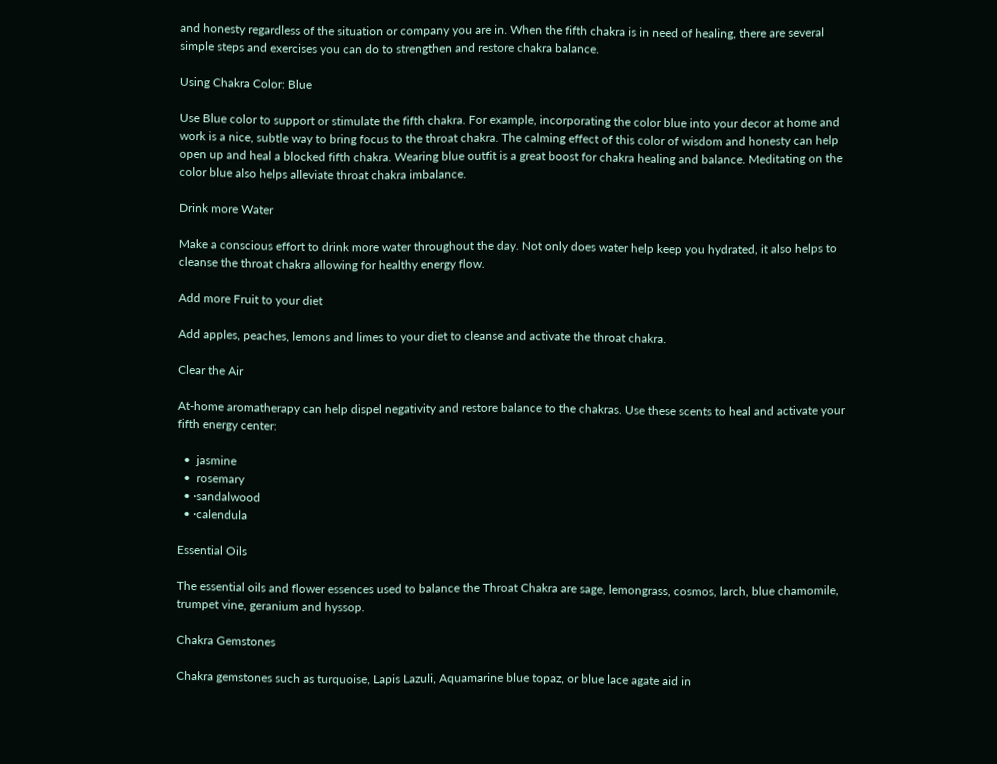and honesty regardless of the situation or company you are in. When the fifth chakra is in need of healing, there are several simple steps and exercises you can do to strengthen and restore chakra balance.

Using Chakra Color: Blue

Use Blue color to support or stimulate the fifth chakra. For example, incorporating the color blue into your decor at home and work is a nice, subtle way to bring focus to the throat chakra. The calming effect of this color of wisdom and honesty can help open up and heal a blocked fifth chakra. Wearing blue outfit is a great boost for chakra healing and balance. Meditating on the color blue also helps alleviate throat chakra imbalance.

Drink more Water

Make a conscious effort to drink more water throughout the day. Not only does water help keep you hydrated, it also helps to cleanse the throat chakra allowing for healthy energy flow.

Add more Fruit to your diet

Add apples, peaches, lemons and limes to your diet to cleanse and activate the throat chakra.

Clear the Air

At-home aromatherapy can help dispel negativity and restore balance to the chakras. Use these scents to heal and activate your fifth energy center:

  •  jasmine
  •  rosemary
  • ·sandalwood
  • ·calendula

Essential Oils

The essential oils and flower essences used to balance the Throat Chakra are sage, lemongrass, cosmos, larch, blue chamomile, trumpet vine, geranium and hyssop.

Chakra Gemstones

Chakra gemstones such as turquoise, Lapis Lazuli, Aquamarine blue topaz, or blue lace agate aid in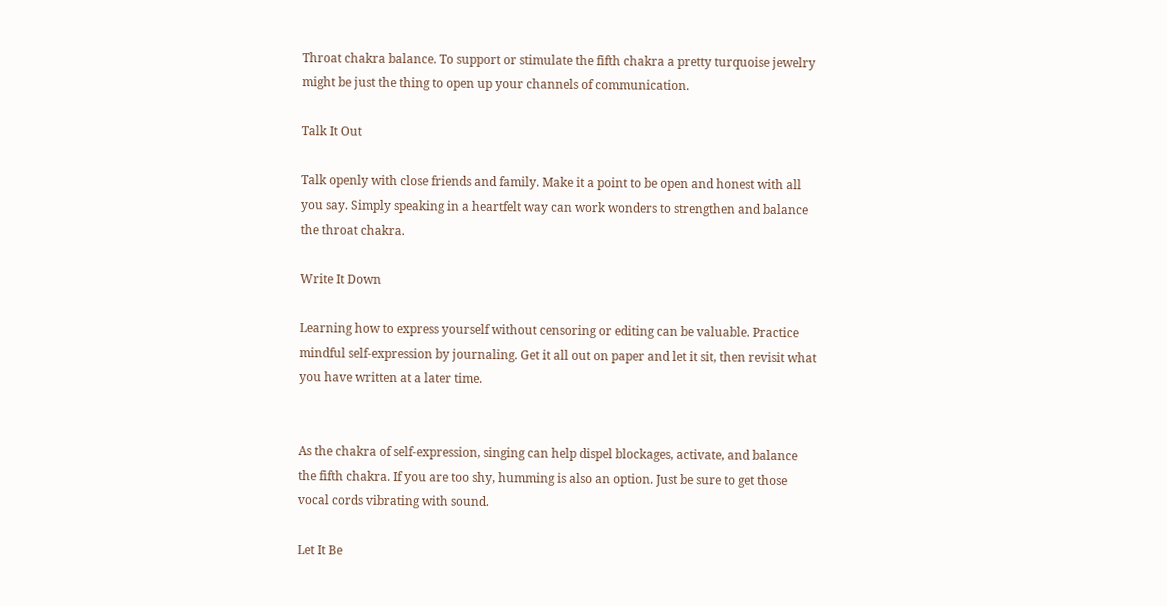Throat chakra balance. To support or stimulate the fifth chakra a pretty turquoise jewelry might be just the thing to open up your channels of communication.

Talk It Out

Talk openly with close friends and family. Make it a point to be open and honest with all you say. Simply speaking in a heartfelt way can work wonders to strengthen and balance the throat chakra.

Write It Down

Learning how to express yourself without censoring or editing can be valuable. Practice mindful self-expression by journaling. Get it all out on paper and let it sit, then revisit what you have written at a later time.


As the chakra of self-expression, singing can help dispel blockages, activate, and balance the fifth chakra. If you are too shy, humming is also an option. Just be sure to get those vocal cords vibrating with sound.

Let It Be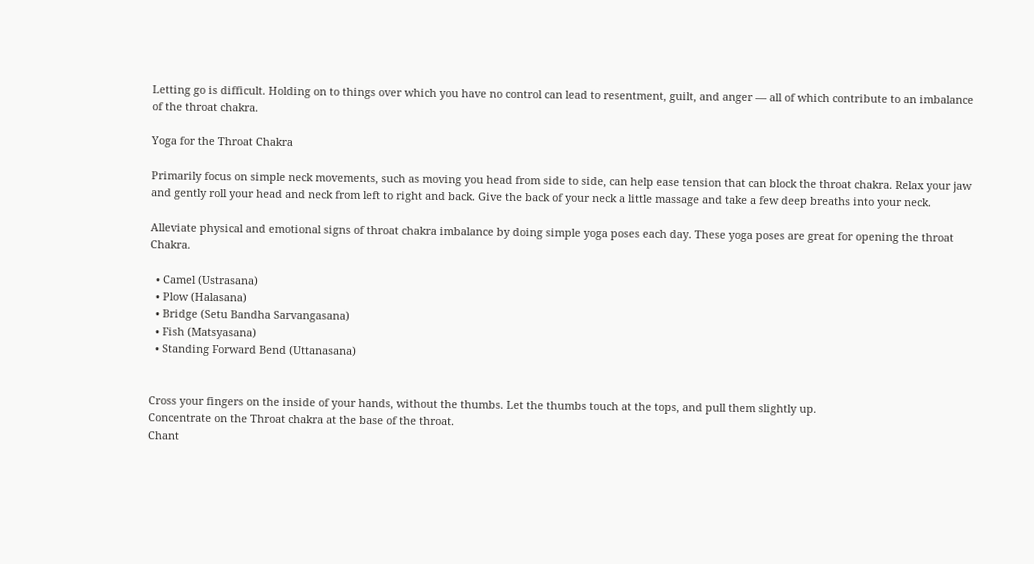Letting go is difficult. Holding on to things over which you have no control can lead to resentment, guilt, and anger — all of which contribute to an imbalance of the throat chakra.

Yoga for the Throat Chakra

Primarily focus on simple neck movements, such as moving you head from side to side, can help ease tension that can block the throat chakra. Relax your jaw and gently roll your head and neck from left to right and back. Give the back of your neck a little massage and take a few deep breaths into your neck.

Alleviate physical and emotional signs of throat chakra imbalance by doing simple yoga poses each day. These yoga poses are great for opening the throat Chakra.

  • Camel (Ustrasana)
  • Plow (Halasana)
  • Bridge (Setu Bandha Sarvangasana)
  • Fish (Matsyasana)
  • Standing Forward Bend (Uttanasana)


Cross your fingers on the inside of your hands, without the thumbs. Let the thumbs touch at the tops, and pull them slightly up.
Concentrate on the Throat chakra at the base of the throat.
Chant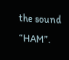the sound “HAM”.